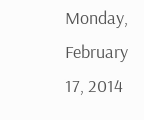Monday, February 17, 2014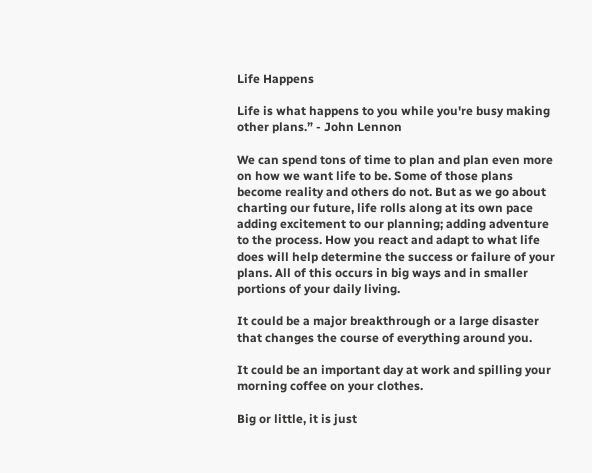Life Happens

Life is what happens to you while you're busy making other plans.” - John Lennon

We can spend tons of time to plan and plan even more on how we want life to be. Some of those plans become reality and others do not. But as we go about charting our future, life rolls along at its own pace adding excitement to our planning; adding adventure to the process. How you react and adapt to what life does will help determine the success or failure of your plans. All of this occurs in big ways and in smaller portions of your daily living.

It could be a major breakthrough or a large disaster that changes the course of everything around you.

It could be an important day at work and spilling your morning coffee on your clothes.

Big or little, it is just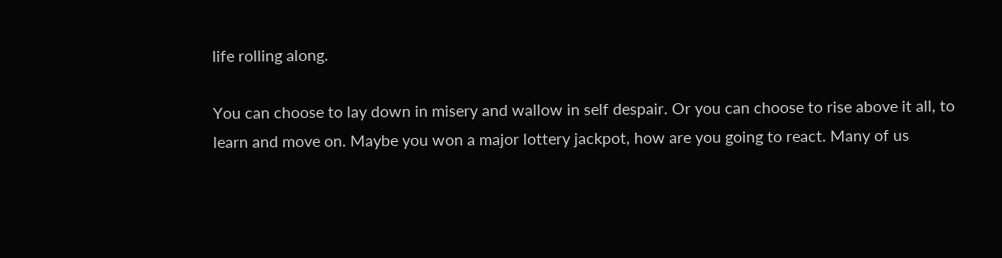life rolling along.

You can choose to lay down in misery and wallow in self despair. Or you can choose to rise above it all, to learn and move on. Maybe you won a major lottery jackpot, how are you going to react. Many of us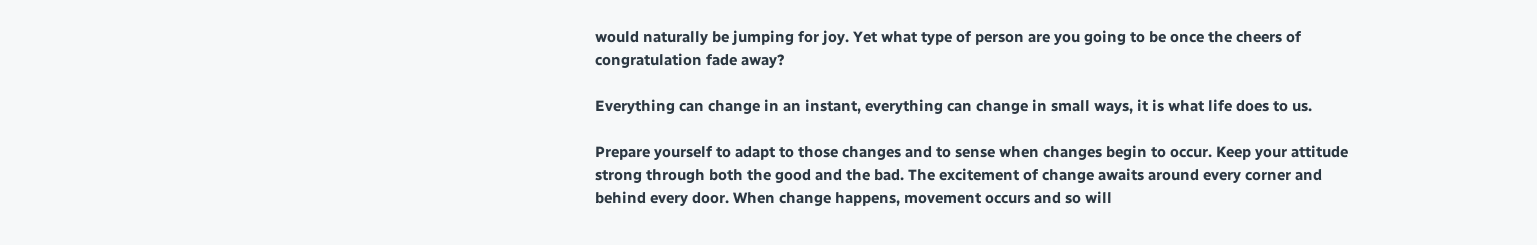would naturally be jumping for joy. Yet what type of person are you going to be once the cheers of congratulation fade away?

Everything can change in an instant, everything can change in small ways, it is what life does to us.

Prepare yourself to adapt to those changes and to sense when changes begin to occur. Keep your attitude strong through both the good and the bad. The excitement of change awaits around every corner and behind every door. When change happens, movement occurs and so will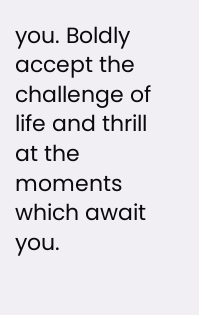you. Boldly accept the challenge of life and thrill at the moments which await you.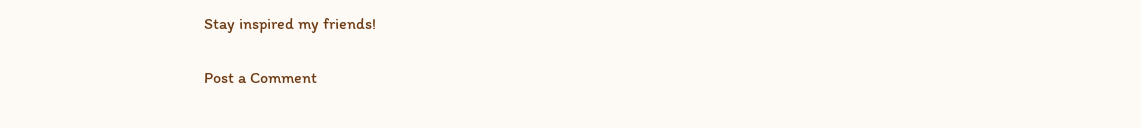Stay inspired my friends!

Post a Comment